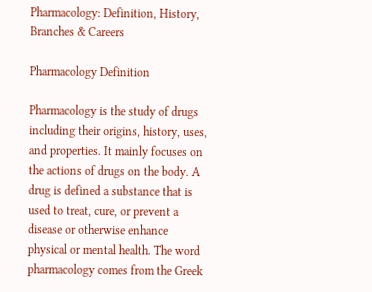Pharmacology: Definition, History, Branches & Careers

Pharmacology Definition

Pharmacology is the study of drugs including their origins, history, uses, and properties. It mainly focuses on the actions of drugs on the body. A drug is defined a substance that is used to treat, cure, or prevent a disease or otherwise enhance physical or mental health. The word pharmacology comes from the Greek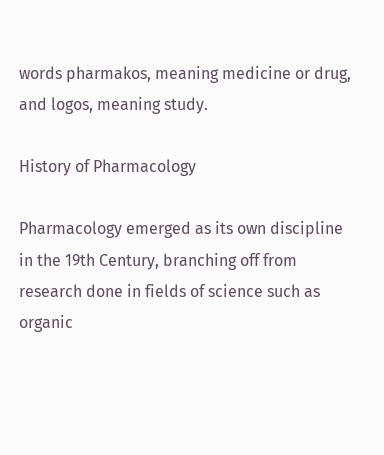words pharmakos, meaning medicine or drug, and logos, meaning study.

History of Pharmacology

Pharmacology emerged as its own discipline in the 19th Century, branching off from research done in fields of science such as organic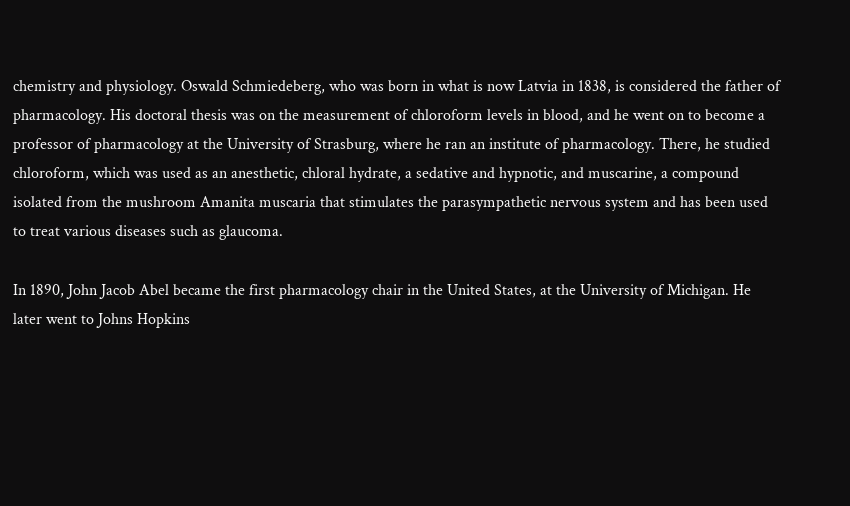chemistry and physiology. Oswald Schmiedeberg, who was born in what is now Latvia in 1838, is considered the father of pharmacology. His doctoral thesis was on the measurement of chloroform levels in blood, and he went on to become a professor of pharmacology at the University of Strasburg, where he ran an institute of pharmacology. There, he studied chloroform, which was used as an anesthetic, chloral hydrate, a sedative and hypnotic, and muscarine, a compound isolated from the mushroom Amanita muscaria that stimulates the parasympathetic nervous system and has been used to treat various diseases such as glaucoma.

In 1890, John Jacob Abel became the first pharmacology chair in the United States, at the University of Michigan. He later went to Johns Hopkins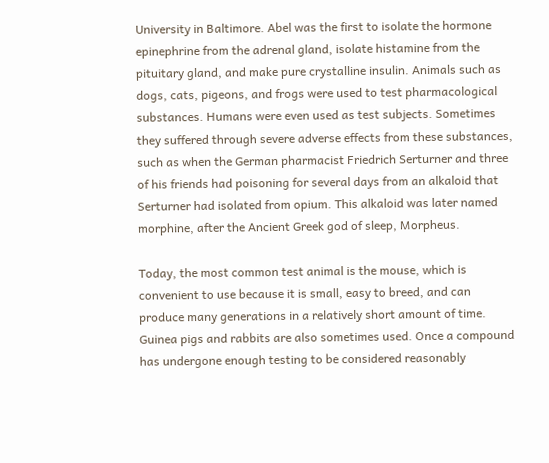University in Baltimore. Abel was the first to isolate the hormone epinephrine from the adrenal gland, isolate histamine from the pituitary gland, and make pure crystalline insulin. Animals such as dogs, cats, pigeons, and frogs were used to test pharmacological substances. Humans were even used as test subjects. Sometimes they suffered through severe adverse effects from these substances, such as when the German pharmacist Friedrich Serturner and three of his friends had poisoning for several days from an alkaloid that Serturner had isolated from opium. This alkaloid was later named morphine, after the Ancient Greek god of sleep, Morpheus.

Today, the most common test animal is the mouse, which is convenient to use because it is small, easy to breed, and can produce many generations in a relatively short amount of time. Guinea pigs and rabbits are also sometimes used. Once a compound has undergone enough testing to be considered reasonably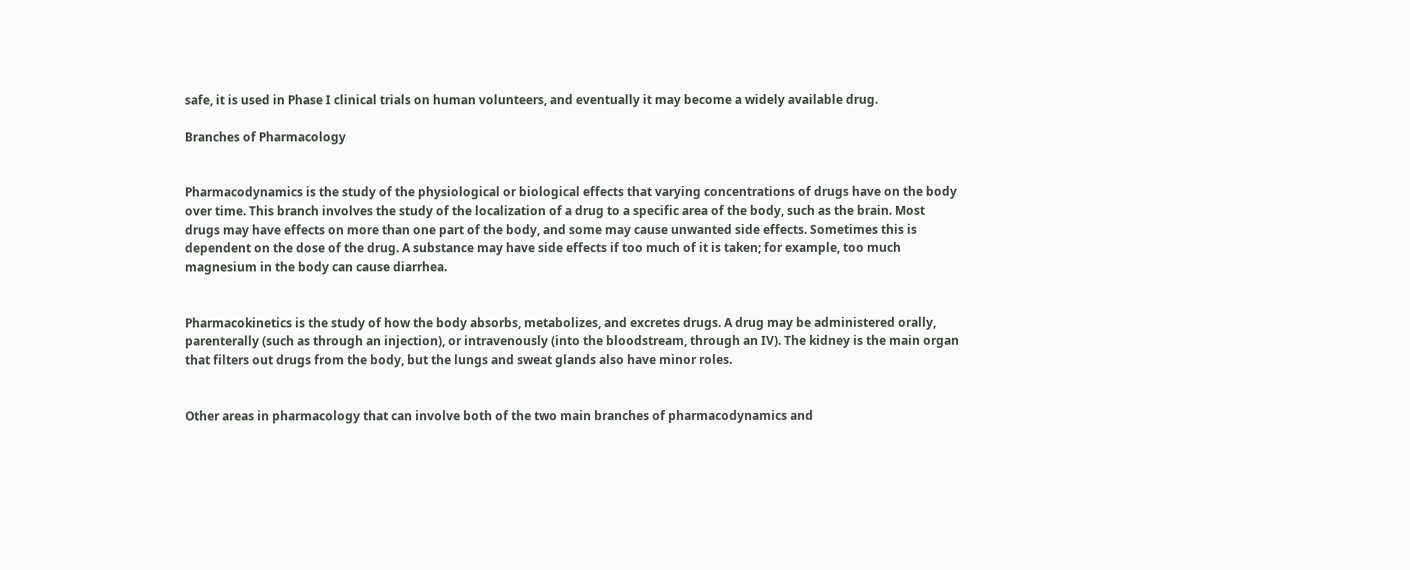safe, it is used in Phase I clinical trials on human volunteers, and eventually it may become a widely available drug.

Branches of Pharmacology


Pharmacodynamics is the study of the physiological or biological effects that varying concentrations of drugs have on the body over time. This branch involves the study of the localization of a drug to a specific area of the body, such as the brain. Most drugs may have effects on more than one part of the body, and some may cause unwanted side effects. Sometimes this is dependent on the dose of the drug. A substance may have side effects if too much of it is taken; for example, too much magnesium in the body can cause diarrhea.


Pharmacokinetics is the study of how the body absorbs, metabolizes, and excretes drugs. A drug may be administered orally, parenterally (such as through an injection), or intravenously (into the bloodstream, through an IV). The kidney is the main organ that filters out drugs from the body, but the lungs and sweat glands also have minor roles.


Other areas in pharmacology that can involve both of the two main branches of pharmacodynamics and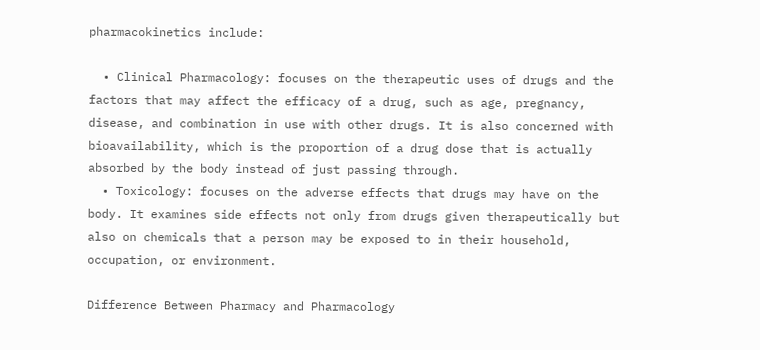pharmacokinetics include:

  • Clinical Pharmacology: focuses on the therapeutic uses of drugs and the factors that may affect the efficacy of a drug, such as age, pregnancy, disease, and combination in use with other drugs. It is also concerned with bioavailability, which is the proportion of a drug dose that is actually absorbed by the body instead of just passing through.
  • Toxicology: focuses on the adverse effects that drugs may have on the body. It examines side effects not only from drugs given therapeutically but also on chemicals that a person may be exposed to in their household, occupation, or environment.

Difference Between Pharmacy and Pharmacology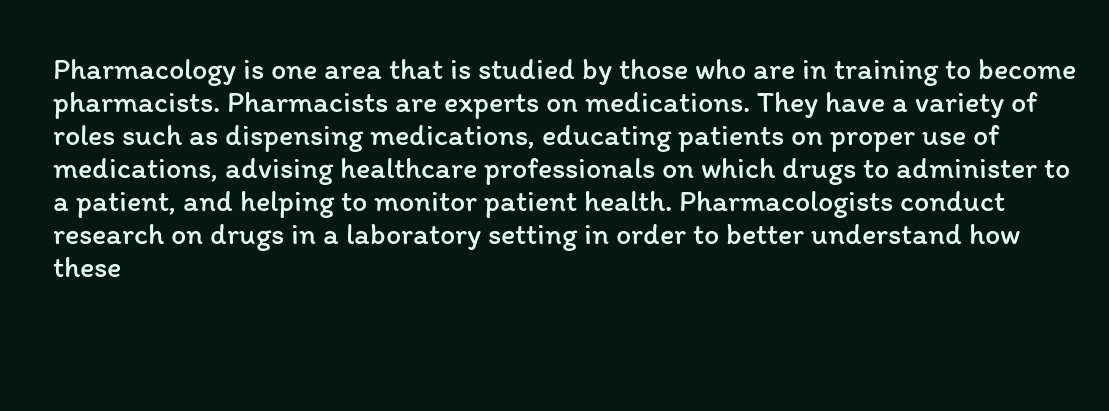Pharmacology is one area that is studied by those who are in training to become pharmacists. Pharmacists are experts on medications. They have a variety of roles such as dispensing medications, educating patients on proper use of medications, advising healthcare professionals on which drugs to administer to a patient, and helping to monitor patient health. Pharmacologists conduct research on drugs in a laboratory setting in order to better understand how these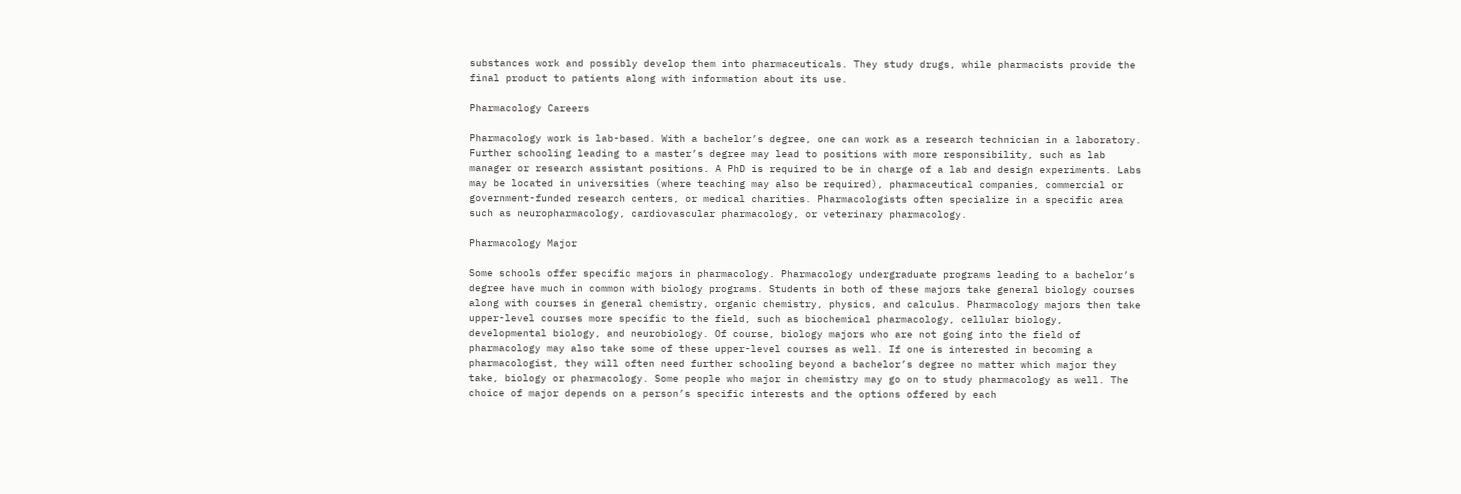substances work and possibly develop them into pharmaceuticals. They study drugs, while pharmacists provide the final product to patients along with information about its use.

Pharmacology Careers

Pharmacology work is lab-based. With a bachelor’s degree, one can work as a research technician in a laboratory. Further schooling leading to a master’s degree may lead to positions with more responsibility, such as lab manager or research assistant positions. A PhD is required to be in charge of a lab and design experiments. Labs may be located in universities (where teaching may also be required), pharmaceutical companies, commercial or government-funded research centers, or medical charities. Pharmacologists often specialize in a specific area such as neuropharmacology, cardiovascular pharmacology, or veterinary pharmacology.

Pharmacology Major

Some schools offer specific majors in pharmacology. Pharmacology undergraduate programs leading to a bachelor’s degree have much in common with biology programs. Students in both of these majors take general biology courses along with courses in general chemistry, organic chemistry, physics, and calculus. Pharmacology majors then take upper-level courses more specific to the field, such as biochemical pharmacology, cellular biology, developmental biology, and neurobiology. Of course, biology majors who are not going into the field of pharmacology may also take some of these upper-level courses as well. If one is interested in becoming a pharmacologist, they will often need further schooling beyond a bachelor’s degree no matter which major they take, biology or pharmacology. Some people who major in chemistry may go on to study pharmacology as well. The choice of major depends on a person’s specific interests and the options offered by each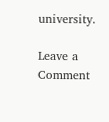university.

Leave a Comment